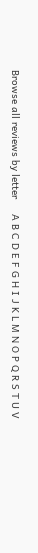Browse all reviews by letter     A B C D E F G H I J K L M N O P Q R S T U V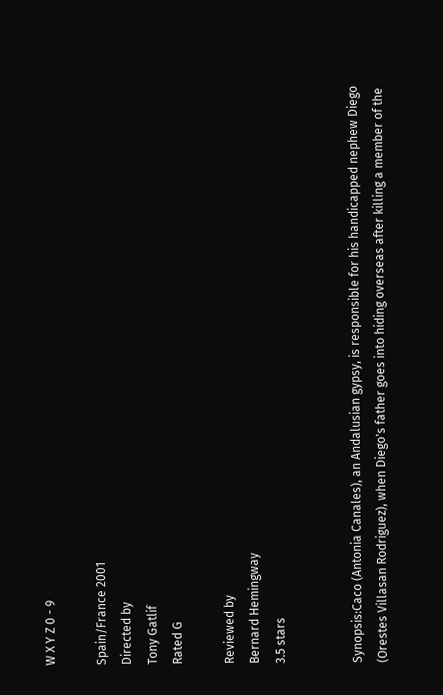W X Y Z 0 - 9

Spain/France 2001
Directed by
Tony Gatlif
Rated G

Reviewed by
Bernard Hemingway
3.5 stars


Synopsis:Caco (Antonia Canales), an Andalusian gypsy, is responsible for his handicapped nephew Diego (Orestes Villasan Rodriguez), when Diego's father goes into hiding overseas after killing a member of the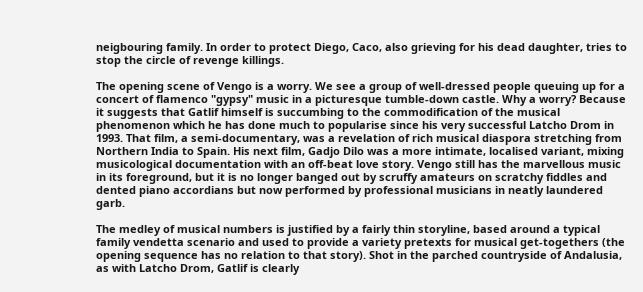neigbouring family. In order to protect Diego, Caco, also grieving for his dead daughter, tries to stop the circle of revenge killings.

The opening scene of Vengo is a worry. We see a group of well-dressed people queuing up for a concert of flamenco "gypsy" music in a picturesque tumble-down castle. Why a worry? Because it suggests that Gatlif himself is succumbing to the commodification of the musical phenomenon which he has done much to popularise since his very successful Latcho Drom in 1993. That film, a semi-documentary, was a revelation of rich musical diaspora stretching from Northern India to Spain. His next film, Gadjo Dilo was a more intimate, localised variant, mixing musicological documentation with an off-beat love story. Vengo still has the marvellous music in its foreground, but it is no longer banged out by scruffy amateurs on scratchy fiddles and dented piano accordians but now performed by professional musicians in neatly laundered garb.

The medley of musical numbers is justified by a fairly thin storyline, based around a typical family vendetta scenario and used to provide a variety pretexts for musical get-togethers (the opening sequence has no relation to that story). Shot in the parched countryside of Andalusia, as with Latcho Drom, Gatlif is clearly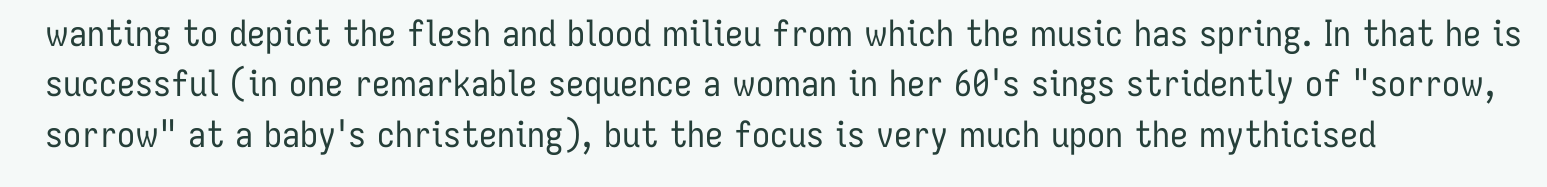wanting to depict the flesh and blood milieu from which the music has spring. In that he is successful (in one remarkable sequence a woman in her 60's sings stridently of "sorrow, sorrow" at a baby's christening), but the focus is very much upon the mythicised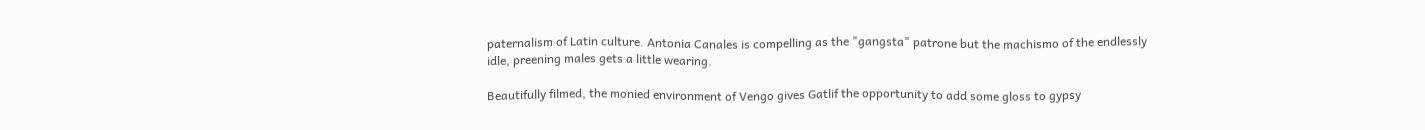paternalism of Latin culture. Antonia Canales is compelling as the "gangsta" patrone but the machismo of the endlessly idle, preening males gets a little wearing.

Beautifully filmed, the monied environment of Vengo gives Gatlif the opportunity to add some gloss to gypsy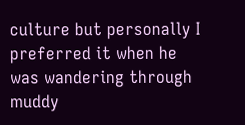culture but personally I preferred it when he was wandering through muddy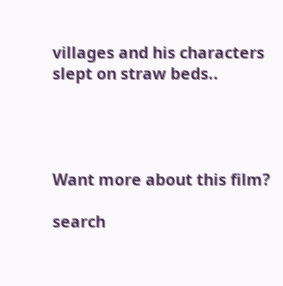villages and his characters slept on straw beds..




Want more about this film?

search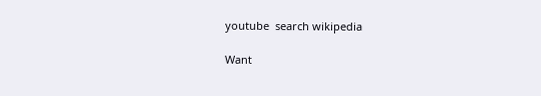youtube  search wikipedia

Want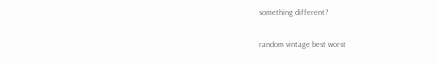something different?

random vintage best worst